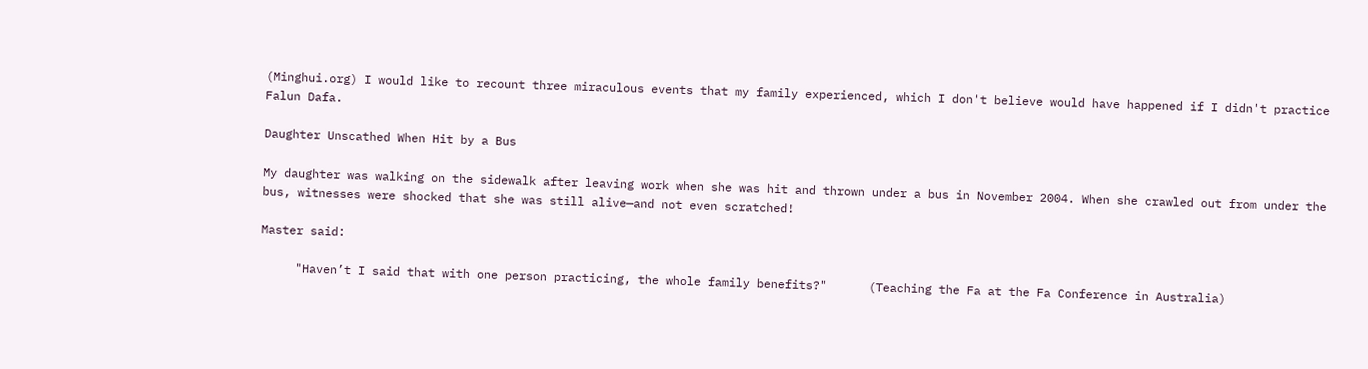(Minghui.org) I would like to recount three miraculous events that my family experienced, which I don't believe would have happened if I didn't practice Falun Dafa.

Daughter Unscathed When Hit by a Bus

My daughter was walking on the sidewalk after leaving work when she was hit and thrown under a bus in November 2004. When she crawled out from under the bus, witnesses were shocked that she was still alive—and not even scratched!

Master said:

     "Haven’t I said that with one person practicing, the whole family benefits?"      (Teaching the Fa at the Fa Conference in Australia)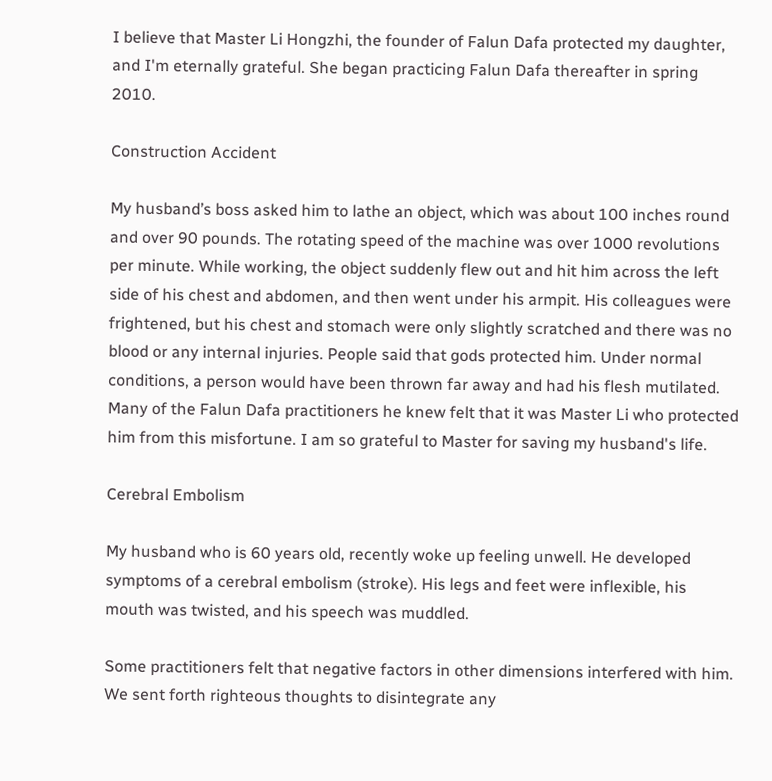I believe that Master Li Hongzhi, the founder of Falun Dafa protected my daughter, and I'm eternally grateful. She began practicing Falun Dafa thereafter in spring 2010.

Construction Accident

My husband’s boss asked him to lathe an object, which was about 100 inches round and over 90 pounds. The rotating speed of the machine was over 1000 revolutions per minute. While working, the object suddenly flew out and hit him across the left side of his chest and abdomen, and then went under his armpit. His colleagues were frightened, but his chest and stomach were only slightly scratched and there was no blood or any internal injuries. People said that gods protected him. Under normal conditions, a person would have been thrown far away and had his flesh mutilated. Many of the Falun Dafa practitioners he knew felt that it was Master Li who protected him from this misfortune. I am so grateful to Master for saving my husband's life.

Cerebral Embolism

My husband who is 60 years old, recently woke up feeling unwell. He developed symptoms of a cerebral embolism (stroke). His legs and feet were inflexible, his mouth was twisted, and his speech was muddled.

Some practitioners felt that negative factors in other dimensions interfered with him. We sent forth righteous thoughts to disintegrate any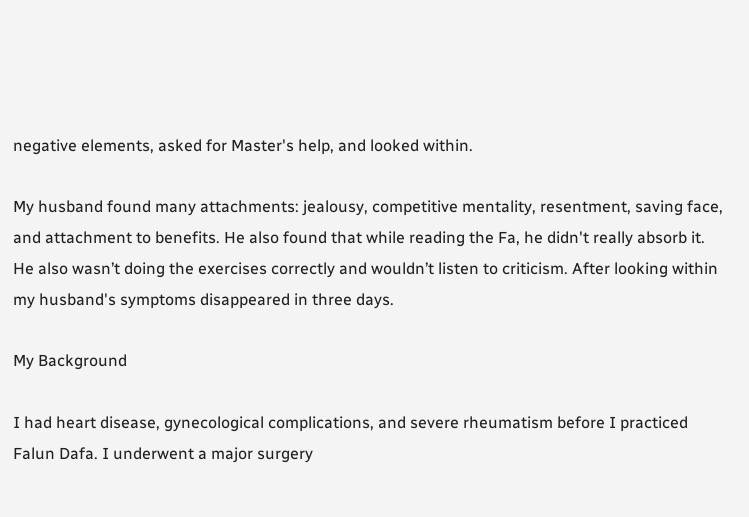negative elements, asked for Master's help, and looked within.

My husband found many attachments: jealousy, competitive mentality, resentment, saving face, and attachment to benefits. He also found that while reading the Fa, he didn't really absorb it. He also wasn’t doing the exercises correctly and wouldn’t listen to criticism. After looking within my husband's symptoms disappeared in three days.

My Background

I had heart disease, gynecological complications, and severe rheumatism before I practiced Falun Dafa. I underwent a major surgery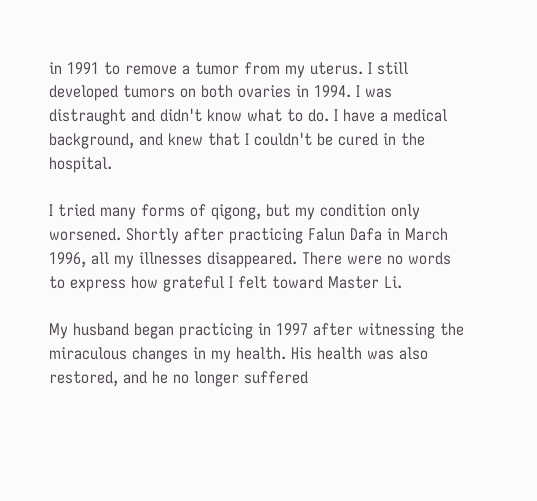in 1991 to remove a tumor from my uterus. I still developed tumors on both ovaries in 1994. I was distraught and didn't know what to do. I have a medical background, and knew that I couldn't be cured in the hospital.

I tried many forms of qigong, but my condition only worsened. Shortly after practicing Falun Dafa in March 1996, all my illnesses disappeared. There were no words to express how grateful I felt toward Master Li.

My husband began practicing in 1997 after witnessing the miraculous changes in my health. His health was also restored, and he no longer suffered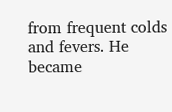from frequent colds and fevers. He became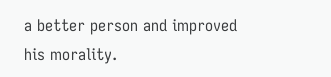a better person and improved his morality.